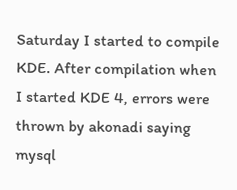Saturday I started to compile KDE. After compilation when I started KDE 4, errors were thrown by akonadi saying mysql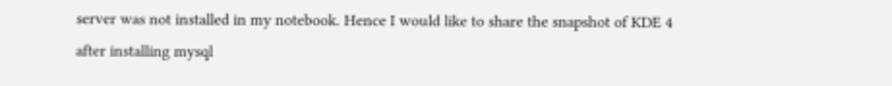server was not installed in my notebook. Hence I would like to share the snapshot of KDE 4 after installing mysql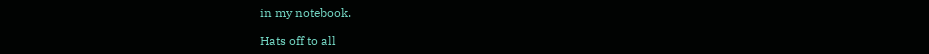in my notebook.

Hats off to all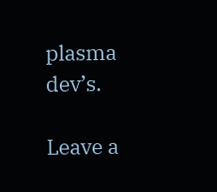plasma dev’s.

Leave a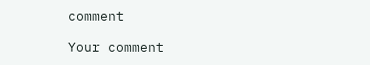comment

Your comment